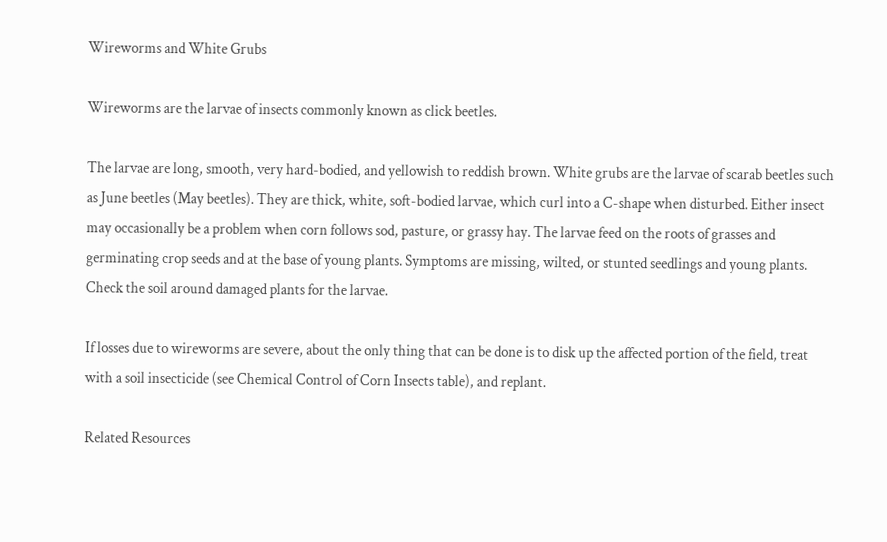Wireworms and White Grubs

Wireworms are the larvae of insects commonly known as click beetles.

The larvae are long, smooth, very hard-bodied, and yellowish to reddish brown. White grubs are the larvae of scarab beetles such as June beetles (May beetles). They are thick, white, soft-bodied larvae, which curl into a C-shape when disturbed. Either insect may occasionally be a problem when corn follows sod, pasture, or grassy hay. The larvae feed on the roots of grasses and germinating crop seeds and at the base of young plants. Symptoms are missing, wilted, or stunted seedlings and young plants. Check the soil around damaged plants for the larvae.

If losses due to wireworms are severe, about the only thing that can be done is to disk up the affected portion of the field, treat with a soil insecticide (see Chemical Control of Corn Insects table), and replant.

Related Resources